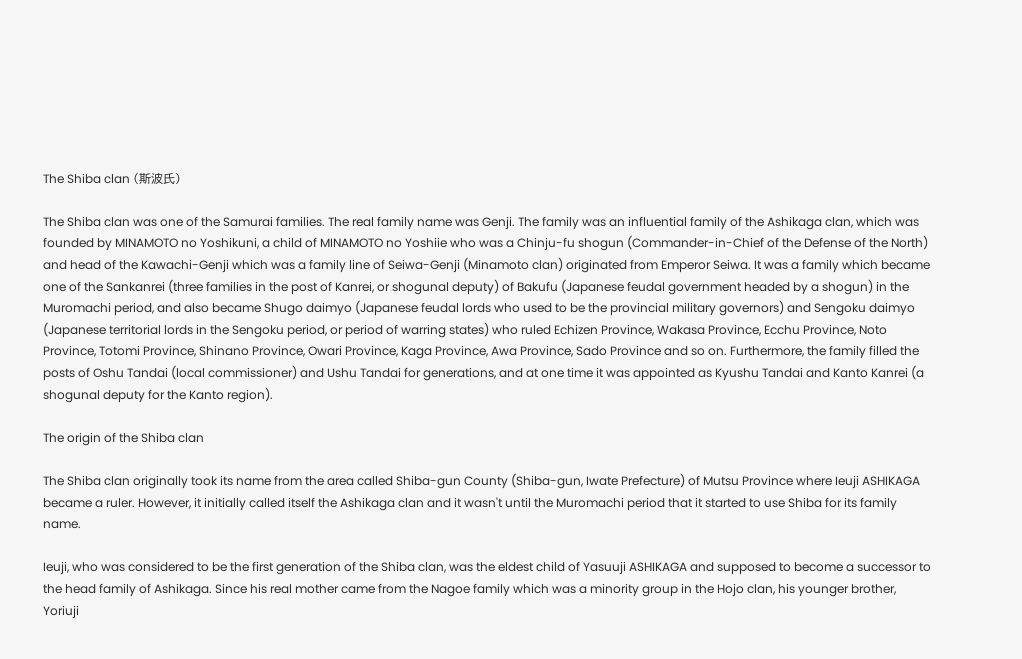The Shiba clan (斯波氏)

The Shiba clan was one of the Samurai families. The real family name was Genji. The family was an influential family of the Ashikaga clan, which was founded by MINAMOTO no Yoshikuni, a child of MINAMOTO no Yoshiie who was a Chinju-fu shogun (Commander-in-Chief of the Defense of the North) and head of the Kawachi-Genji which was a family line of Seiwa-Genji (Minamoto clan) originated from Emperor Seiwa. It was a family which became one of the Sankanrei (three families in the post of Kanrei, or shogunal deputy) of Bakufu (Japanese feudal government headed by a shogun) in the Muromachi period, and also became Shugo daimyo (Japanese feudal lords who used to be the provincial military governors) and Sengoku daimyo (Japanese territorial lords in the Sengoku period, or period of warring states) who ruled Echizen Province, Wakasa Province, Ecchu Province, Noto Province, Totomi Province, Shinano Province, Owari Province, Kaga Province, Awa Province, Sado Province and so on. Furthermore, the family filled the posts of Oshu Tandai (local commissioner) and Ushu Tandai for generations, and at one time it was appointed as Kyushu Tandai and Kanto Kanrei (a shogunal deputy for the Kanto region).

The origin of the Shiba clan

The Shiba clan originally took its name from the area called Shiba-gun County (Shiba-gun, Iwate Prefecture) of Mutsu Province where Ieuji ASHIKAGA became a ruler. However, it initially called itself the Ashikaga clan and it wasn't until the Muromachi period that it started to use Shiba for its family name.

Ieuji, who was considered to be the first generation of the Shiba clan, was the eldest child of Yasuuji ASHIKAGA and supposed to become a successor to the head family of Ashikaga. Since his real mother came from the Nagoe family which was a minority group in the Hojo clan, his younger brother, Yoriuji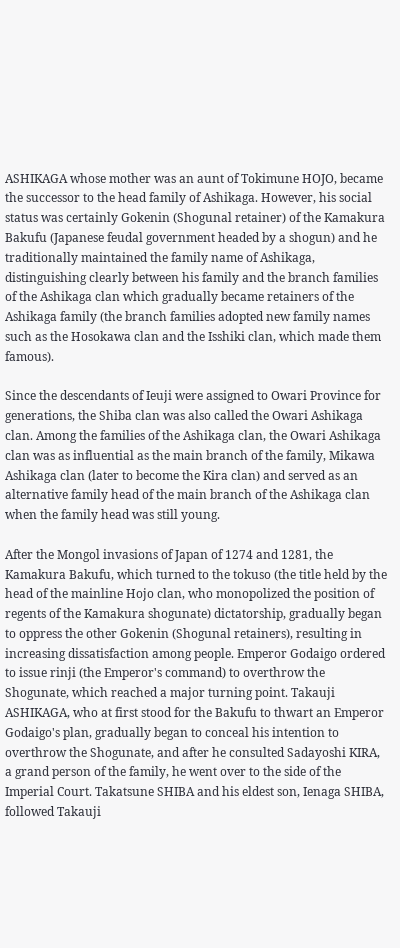ASHIKAGA whose mother was an aunt of Tokimune HOJO, became the successor to the head family of Ashikaga. However, his social status was certainly Gokenin (Shogunal retainer) of the Kamakura Bakufu (Japanese feudal government headed by a shogun) and he traditionally maintained the family name of Ashikaga, distinguishing clearly between his family and the branch families of the Ashikaga clan which gradually became retainers of the Ashikaga family (the branch families adopted new family names such as the Hosokawa clan and the Isshiki clan, which made them famous).

Since the descendants of Ieuji were assigned to Owari Province for generations, the Shiba clan was also called the Owari Ashikaga clan. Among the families of the Ashikaga clan, the Owari Ashikaga clan was as influential as the main branch of the family, Mikawa Ashikaga clan (later to become the Kira clan) and served as an alternative family head of the main branch of the Ashikaga clan when the family head was still young.

After the Mongol invasions of Japan of 1274 and 1281, the Kamakura Bakufu, which turned to the tokuso (the title held by the head of the mainline Hojo clan, who monopolized the position of regents of the Kamakura shogunate) dictatorship, gradually began to oppress the other Gokenin (Shogunal retainers), resulting in increasing dissatisfaction among people. Emperor Godaigo ordered to issue rinji (the Emperor's command) to overthrow the Shogunate, which reached a major turning point. Takauji ASHIKAGA, who at first stood for the Bakufu to thwart an Emperor Godaigo's plan, gradually began to conceal his intention to overthrow the Shogunate, and after he consulted Sadayoshi KIRA, a grand person of the family, he went over to the side of the Imperial Court. Takatsune SHIBA and his eldest son, Ienaga SHIBA, followed Takauji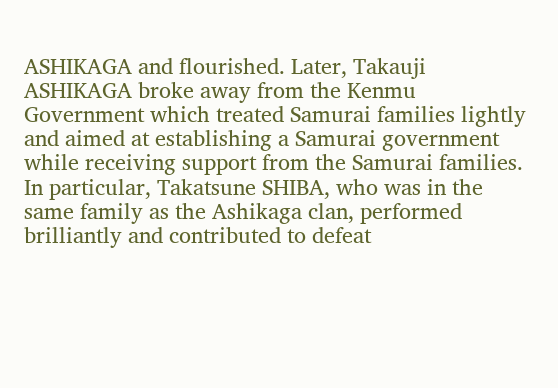ASHIKAGA and flourished. Later, Takauji ASHIKAGA broke away from the Kenmu Government which treated Samurai families lightly and aimed at establishing a Samurai government while receiving support from the Samurai families. In particular, Takatsune SHIBA, who was in the same family as the Ashikaga clan, performed brilliantly and contributed to defeat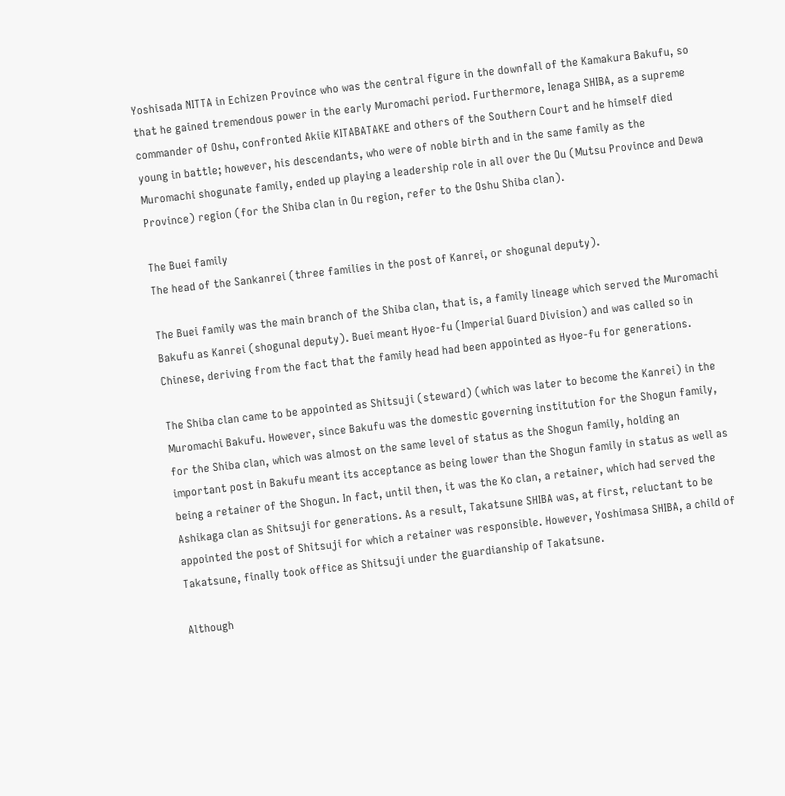Yoshisada NITTA in Echizen Province who was the central figure in the downfall of the Kamakura Bakufu, so that he gained tremendous power in the early Muromachi period. Furthermore, Ienaga SHIBA, as a supreme commander of Oshu, confronted Akiie KITABATAKE and others of the Southern Court and he himself died young in battle; however, his descendants, who were of noble birth and in the same family as the Muromachi shogunate family, ended up playing a leadership role in all over the Ou (Mutsu Province and Dewa Province) region (for the Shiba clan in Ou region, refer to the Oshu Shiba clan).

The Buei family
The head of the Sankanrei (three families in the post of Kanrei, or shogunal deputy).

The Buei family was the main branch of the Shiba clan, that is, a family lineage which served the Muromachi Bakufu as Kanrei (shogunal deputy). Buei meant Hyoe-fu (Imperial Guard Division) and was called so in Chinese, deriving from the fact that the family head had been appointed as Hyoe-fu for generations.

The Shiba clan came to be appointed as Shitsuji (steward) (which was later to become the Kanrei) in the Muromachi Bakufu. However, since Bakufu was the domestic governing institution for the Shogun family, for the Shiba clan, which was almost on the same level of status as the Shogun family, holding an important post in Bakufu meant its acceptance as being lower than the Shogun family in status as well as being a retainer of the Shogun. In fact, until then, it was the Ko clan, a retainer, which had served the Ashikaga clan as Shitsuji for generations. As a result, Takatsune SHIBA was, at first, reluctant to be appointed the post of Shitsuji for which a retainer was responsible. However, Yoshimasa SHIBA, a child of Takatsune, finally took office as Shitsuji under the guardianship of Takatsune.

Although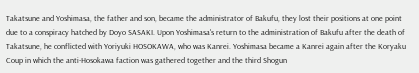Takatsune and Yoshimasa, the father and son, became the administrator of Bakufu, they lost their positions at one point due to a conspiracy hatched by Doyo SASAKI. Upon Yoshimasa's return to the administration of Bakufu after the death of Takatsune, he conflicted with Yoriyuki HOSOKAWA, who was Kanrei. Yoshimasa became a Kanrei again after the Koryaku Coup in which the anti-Hosokawa faction was gathered together and the third Shogun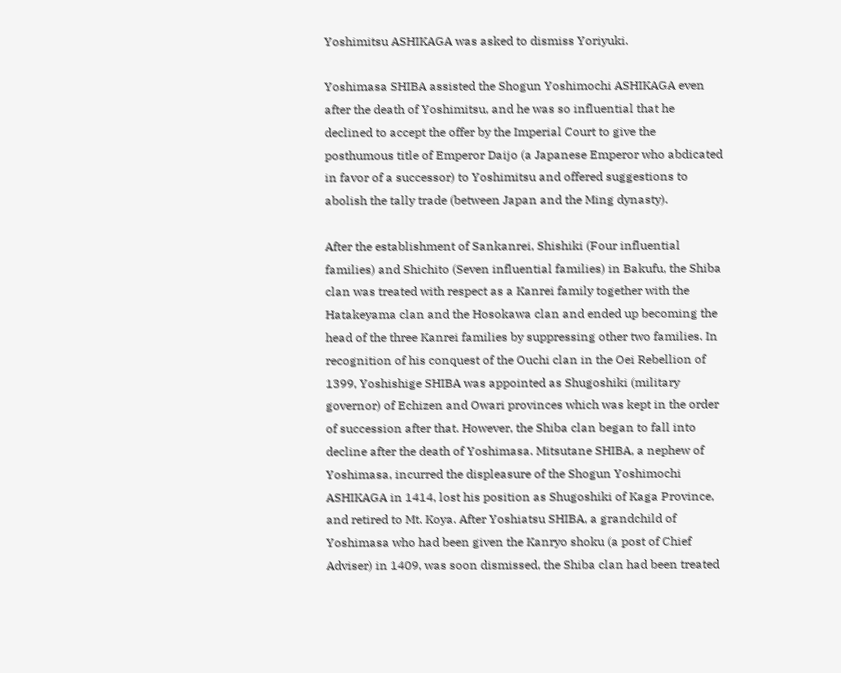Yoshimitsu ASHIKAGA was asked to dismiss Yoriyuki.

Yoshimasa SHIBA assisted the Shogun Yoshimochi ASHIKAGA even after the death of Yoshimitsu, and he was so influential that he declined to accept the offer by the Imperial Court to give the posthumous title of Emperor Daijo (a Japanese Emperor who abdicated in favor of a successor) to Yoshimitsu and offered suggestions to abolish the tally trade (between Japan and the Ming dynasty).

After the establishment of Sankanrei, Shishiki (Four influential families) and Shichito (Seven influential families) in Bakufu, the Shiba clan was treated with respect as a Kanrei family together with the Hatakeyama clan and the Hosokawa clan and ended up becoming the head of the three Kanrei families by suppressing other two families. In recognition of his conquest of the Ouchi clan in the Oei Rebellion of 1399, Yoshishige SHIBA was appointed as Shugoshiki (military governor) of Echizen and Owari provinces which was kept in the order of succession after that. However, the Shiba clan began to fall into decline after the death of Yoshimasa. Mitsutane SHIBA, a nephew of Yoshimasa, incurred the displeasure of the Shogun Yoshimochi ASHIKAGA in 1414, lost his position as Shugoshiki of Kaga Province, and retired to Mt. Koya. After Yoshiatsu SHIBA, a grandchild of Yoshimasa who had been given the Kanryo shoku (a post of Chief Adviser) in 1409, was soon dismissed, the Shiba clan had been treated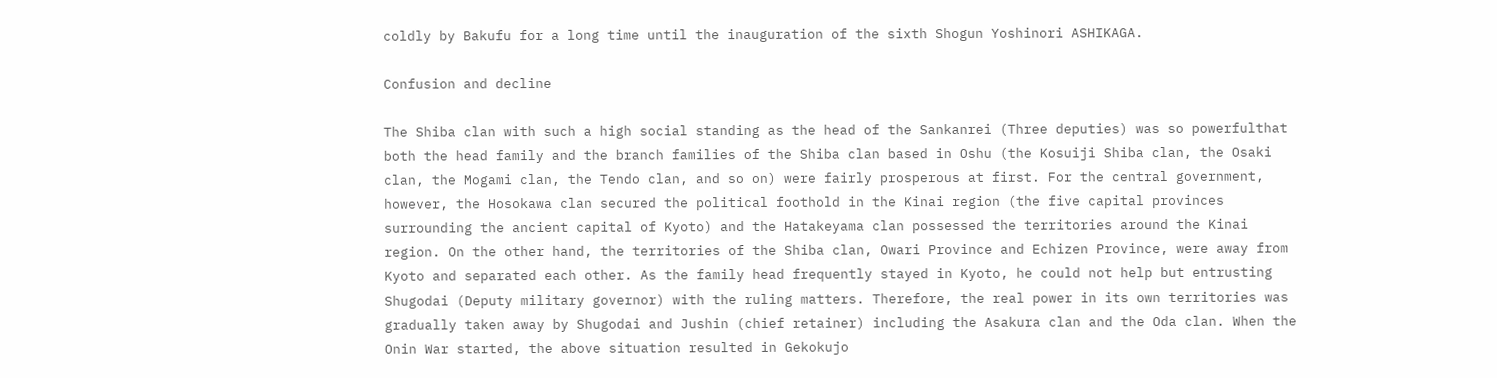coldly by Bakufu for a long time until the inauguration of the sixth Shogun Yoshinori ASHIKAGA.

Confusion and decline

The Shiba clan with such a high social standing as the head of the Sankanrei (Three deputies) was so powerfulthat both the head family and the branch families of the Shiba clan based in Oshu (the Kosuiji Shiba clan, the Osaki clan, the Mogami clan, the Tendo clan, and so on) were fairly prosperous at first. For the central government, however, the Hosokawa clan secured the political foothold in the Kinai region (the five capital provinces surrounding the ancient capital of Kyoto) and the Hatakeyama clan possessed the territories around the Kinai region. On the other hand, the territories of the Shiba clan, Owari Province and Echizen Province, were away from Kyoto and separated each other. As the family head frequently stayed in Kyoto, he could not help but entrusting Shugodai (Deputy military governor) with the ruling matters. Therefore, the real power in its own territories was gradually taken away by Shugodai and Jushin (chief retainer) including the Asakura clan and the Oda clan. When the Onin War started, the above situation resulted in Gekokujo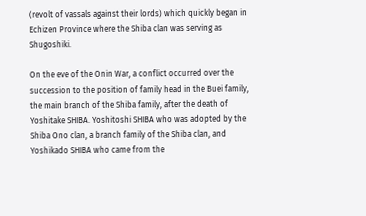(revolt of vassals against their lords) which quickly began in Echizen Province where the Shiba clan was serving as Shugoshiki.

On the eve of the Onin War, a conflict occurred over the succession to the position of family head in the Buei family, the main branch of the Shiba family, after the death of Yoshitake SHIBA. Yoshitoshi SHIBA who was adopted by the Shiba Ono clan, a branch family of the Shiba clan, and Yoshikado SHIBA who came from the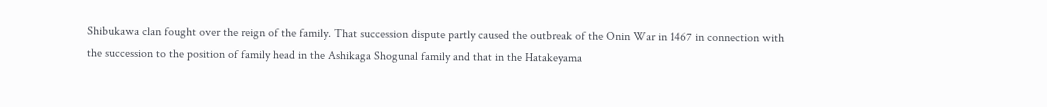Shibukawa clan fought over the reign of the family. That succession dispute partly caused the outbreak of the Onin War in 1467 in connection with the succession to the position of family head in the Ashikaga Shogunal family and that in the Hatakeyama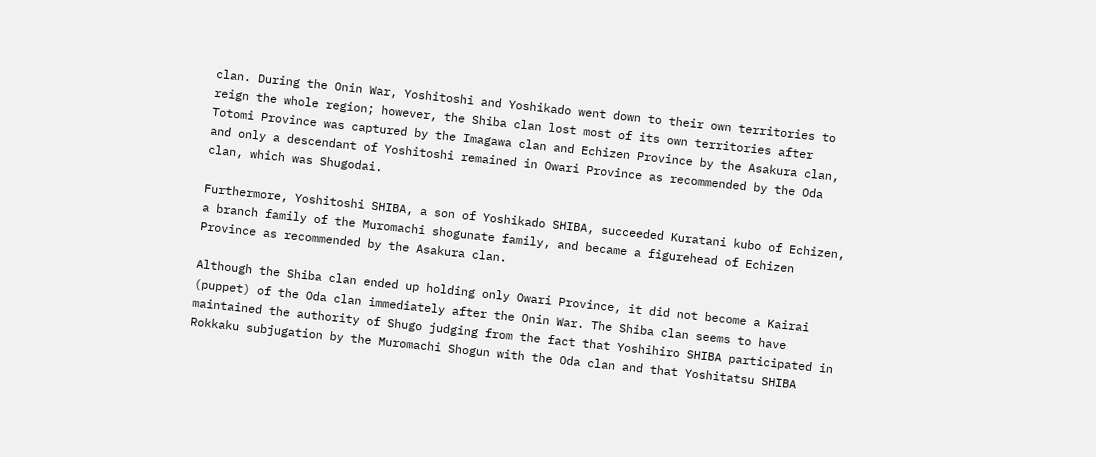clan. During the Onin War, Yoshitoshi and Yoshikado went down to their own territories to reign the whole region; however, the Shiba clan lost most of its own territories after Totomi Province was captured by the Imagawa clan and Echizen Province by the Asakura clan, and only a descendant of Yoshitoshi remained in Owari Province as recommended by the Oda clan, which was Shugodai.

Furthermore, Yoshitoshi SHIBA, a son of Yoshikado SHIBA, succeeded Kuratani kubo of Echizen, a branch family of the Muromachi shogunate family, and became a figurehead of Echizen Province as recommended by the Asakura clan.

Although the Shiba clan ended up holding only Owari Province, it did not become a Kairai (puppet) of the Oda clan immediately after the Onin War. The Shiba clan seems to have maintained the authority of Shugo judging from the fact that Yoshihiro SHIBA participated in Rokkaku subjugation by the Muromachi Shogun with the Oda clan and that Yoshitatsu SHIBA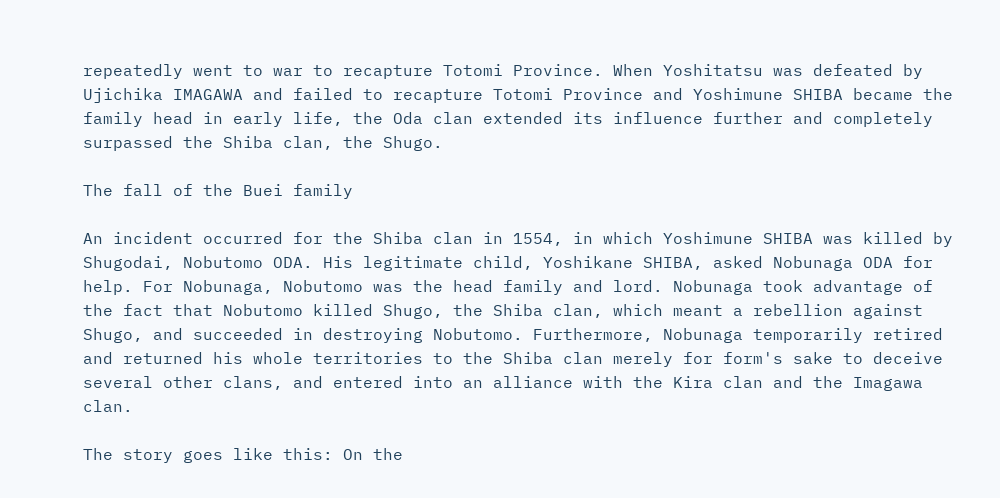repeatedly went to war to recapture Totomi Province. When Yoshitatsu was defeated by Ujichika IMAGAWA and failed to recapture Totomi Province and Yoshimune SHIBA became the family head in early life, the Oda clan extended its influence further and completely surpassed the Shiba clan, the Shugo.

The fall of the Buei family

An incident occurred for the Shiba clan in 1554, in which Yoshimune SHIBA was killed by Shugodai, Nobutomo ODA. His legitimate child, Yoshikane SHIBA, asked Nobunaga ODA for help. For Nobunaga, Nobutomo was the head family and lord. Nobunaga took advantage of the fact that Nobutomo killed Shugo, the Shiba clan, which meant a rebellion against Shugo, and succeeded in destroying Nobutomo. Furthermore, Nobunaga temporarily retired and returned his whole territories to the Shiba clan merely for form's sake to deceive several other clans, and entered into an alliance with the Kira clan and the Imagawa clan.

The story goes like this: On the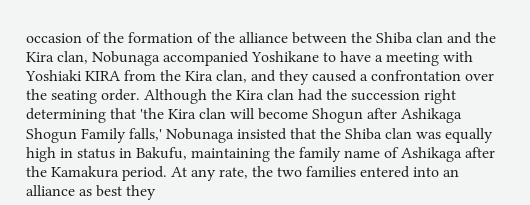occasion of the formation of the alliance between the Shiba clan and the Kira clan, Nobunaga accompanied Yoshikane to have a meeting with Yoshiaki KIRA from the Kira clan, and they caused a confrontation over the seating order. Although the Kira clan had the succession right determining that 'the Kira clan will become Shogun after Ashikaga Shogun Family falls,' Nobunaga insisted that the Shiba clan was equally high in status in Bakufu, maintaining the family name of Ashikaga after the Kamakura period. At any rate, the two families entered into an alliance as best they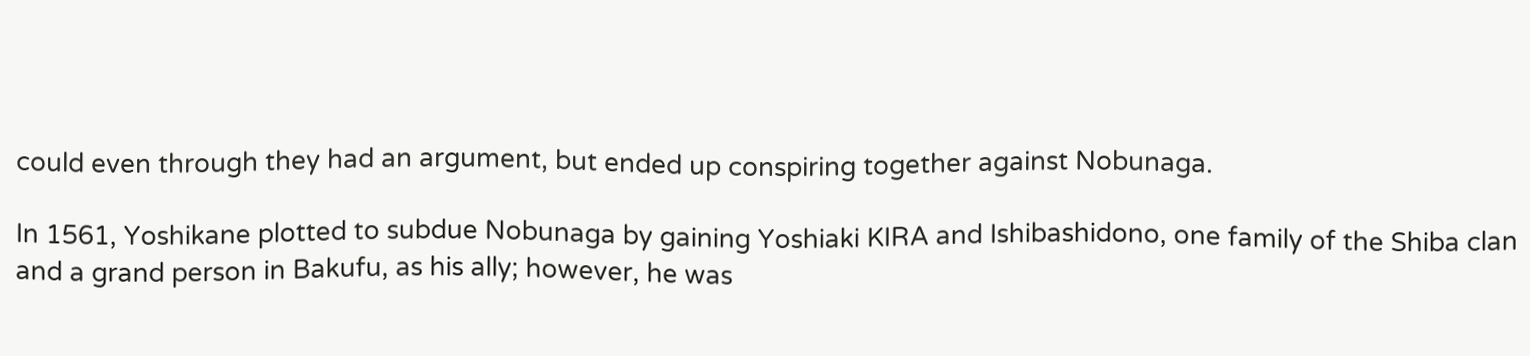could even through they had an argument, but ended up conspiring together against Nobunaga.

In 1561, Yoshikane plotted to subdue Nobunaga by gaining Yoshiaki KIRA and Ishibashidono, one family of the Shiba clan and a grand person in Bakufu, as his ally; however, he was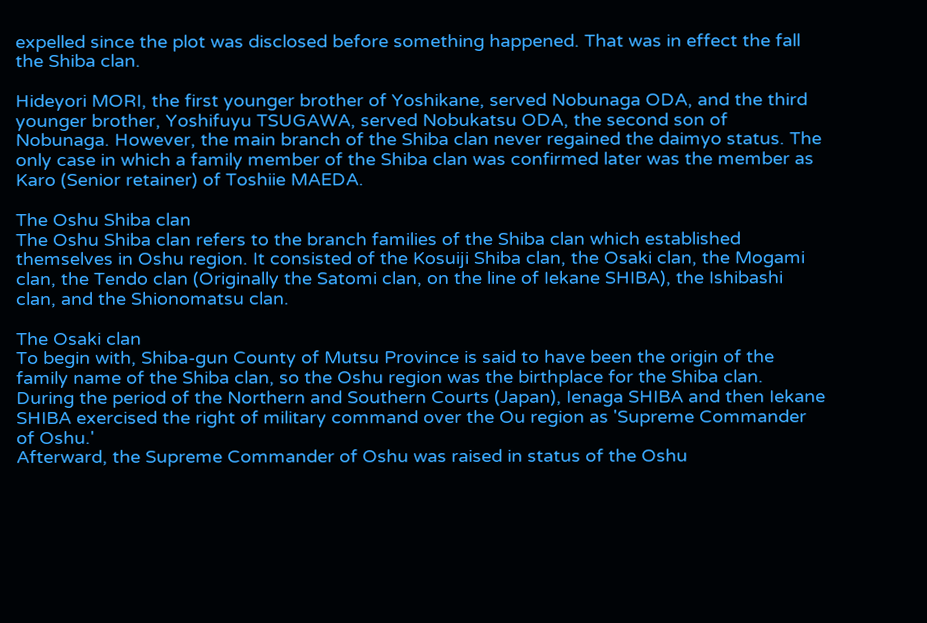expelled since the plot was disclosed before something happened. That was in effect the fall the Shiba clan.

Hideyori MORI, the first younger brother of Yoshikane, served Nobunaga ODA, and the third younger brother, Yoshifuyu TSUGAWA, served Nobukatsu ODA, the second son of Nobunaga. However, the main branch of the Shiba clan never regained the daimyo status. The only case in which a family member of the Shiba clan was confirmed later was the member as Karo (Senior retainer) of Toshiie MAEDA.

The Oshu Shiba clan
The Oshu Shiba clan refers to the branch families of the Shiba clan which established themselves in Oshu region. It consisted of the Kosuiji Shiba clan, the Osaki clan, the Mogami clan, the Tendo clan (Originally the Satomi clan, on the line of Iekane SHIBA), the Ishibashi clan, and the Shionomatsu clan.

The Osaki clan
To begin with, Shiba-gun County of Mutsu Province is said to have been the origin of the family name of the Shiba clan, so the Oshu region was the birthplace for the Shiba clan.
During the period of the Northern and Southern Courts (Japan), Ienaga SHIBA and then Iekane SHIBA exercised the right of military command over the Ou region as 'Supreme Commander of Oshu.'
Afterward, the Supreme Commander of Oshu was raised in status of the Oshu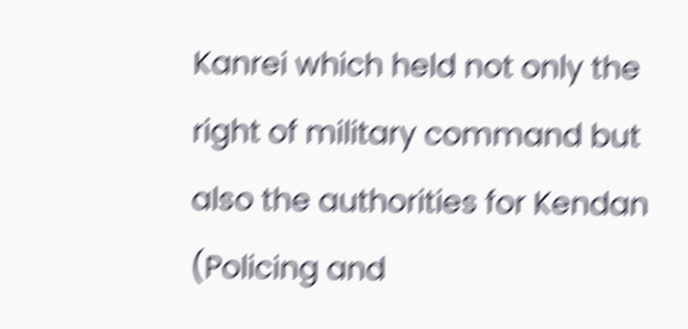Kanrei which held not only the right of military command but also the authorities for Kendan (Policing and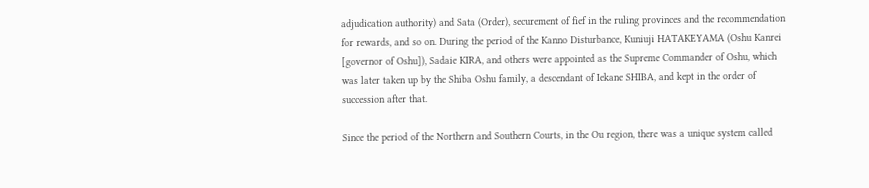adjudication authority) and Sata (Order), securement of fief in the ruling provinces and the recommendation for rewards, and so on. During the period of the Kanno Disturbance, Kuniuji HATAKEYAMA (Oshu Kanrei [governor of Oshu]), Sadaie KIRA, and others were appointed as the Supreme Commander of Oshu, which was later taken up by the Shiba Oshu family, a descendant of Iekane SHIBA, and kept in the order of succession after that.

Since the period of the Northern and Southern Courts, in the Ou region, there was a unique system called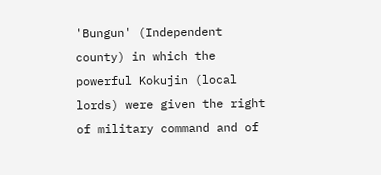'Bungun' (Independent county) in which the powerful Kokujin (local lords) were given the right of military command and of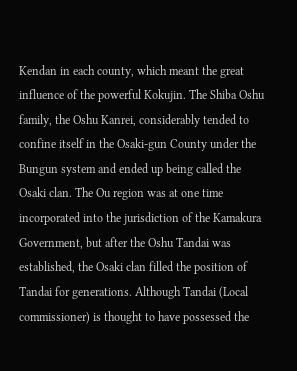Kendan in each county, which meant the great influence of the powerful Kokujin. The Shiba Oshu family, the Oshu Kanrei, considerably tended to confine itself in the Osaki-gun County under the Bungun system and ended up being called the Osaki clan. The Ou region was at one time incorporated into the jurisdiction of the Kamakura Government, but after the Oshu Tandai was established, the Osaki clan filled the position of Tandai for generations. Although Tandai (Local commissioner) is thought to have possessed the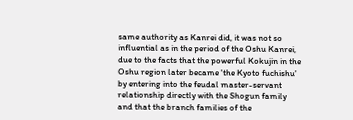same authority as Kanrei did, it was not so influential as in the period of the Oshu Kanrei, due to the facts that the powerful Kokujin in the Oshu region later became 'the Kyoto fuchishu' by entering into the feudal master-servant relationship directly with the Shogun family and that the branch families of the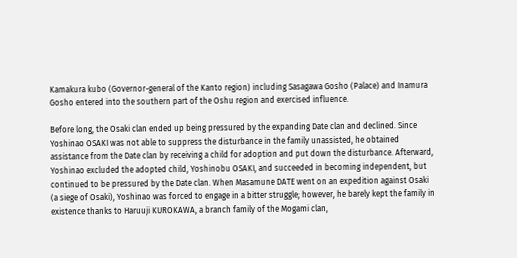Kamakura kubo (Governor-general of the Kanto region) including Sasagawa Gosho (Palace) and Inamura Gosho entered into the southern part of the Oshu region and exercised influence.

Before long, the Osaki clan ended up being pressured by the expanding Date clan and declined. Since Yoshinao OSAKI was not able to suppress the disturbance in the family unassisted, he obtained assistance from the Date clan by receiving a child for adoption and put down the disturbance. Afterward, Yoshinao excluded the adopted child, Yoshinobu OSAKI, and succeeded in becoming independent, but continued to be pressured by the Date clan. When Masamune DATE went on an expedition against Osaki (a siege of Osaki), Yoshinao was forced to engage in a bitter struggle; however, he barely kept the family in existence thanks to Haruuji KUROKAWA, a branch family of the Mogami clan,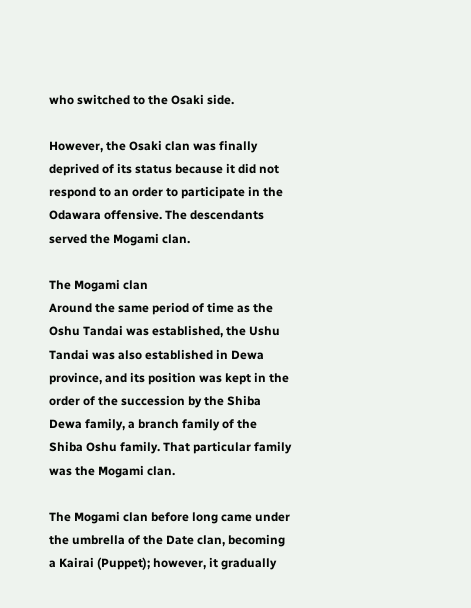who switched to the Osaki side.

However, the Osaki clan was finally deprived of its status because it did not respond to an order to participate in the Odawara offensive. The descendants served the Mogami clan.

The Mogami clan
Around the same period of time as the Oshu Tandai was established, the Ushu Tandai was also established in Dewa province, and its position was kept in the order of the succession by the Shiba Dewa family, a branch family of the Shiba Oshu family. That particular family was the Mogami clan.

The Mogami clan before long came under the umbrella of the Date clan, becoming a Kairai (Puppet); however, it gradually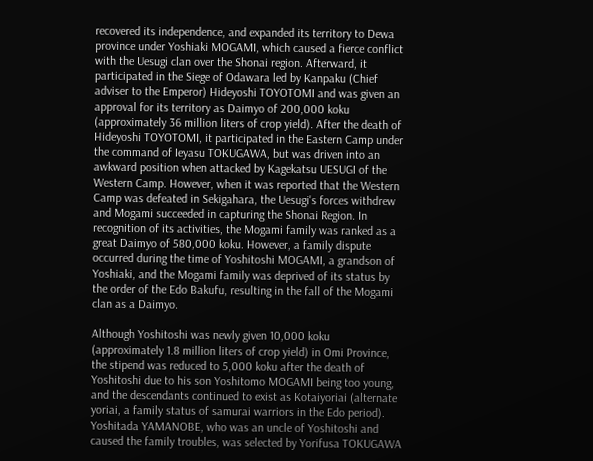recovered its independence, and expanded its territory to Dewa province under Yoshiaki MOGAMI, which caused a fierce conflict with the Uesugi clan over the Shonai region. Afterward, it participated in the Siege of Odawara led by Kanpaku (Chief adviser to the Emperor) Hideyoshi TOYOTOMI and was given an approval for its territory as Daimyo of 200,000 koku (approximately 36 million liters of crop yield). After the death of Hideyoshi TOYOTOMI, it participated in the Eastern Camp under the command of Ieyasu TOKUGAWA, but was driven into an awkward position when attacked by Kagekatsu UESUGI of the Western Camp. However, when it was reported that the Western Camp was defeated in Sekigahara, the Uesugi's forces withdrew and Mogami succeeded in capturing the Shonai Region. In recognition of its activities, the Mogami family was ranked as a great Daimyo of 580,000 koku. However, a family dispute occurred during the time of Yoshitoshi MOGAMI, a grandson of Yoshiaki, and the Mogami family was deprived of its status by the order of the Edo Bakufu, resulting in the fall of the Mogami clan as a Daimyo.

Although Yoshitoshi was newly given 10,000 koku (approximately 1.8 million liters of crop yield) in Omi Province, the stipend was reduced to 5,000 koku after the death of Yoshitoshi due to his son Yoshitomo MOGAMI being too young, and the descendants continued to exist as Kotaiyoriai (alternate yoriai, a family status of samurai warriors in the Edo period). Yoshitada YAMANOBE, who was an uncle of Yoshitoshi and caused the family troubles, was selected by Yorifusa TOKUGAWA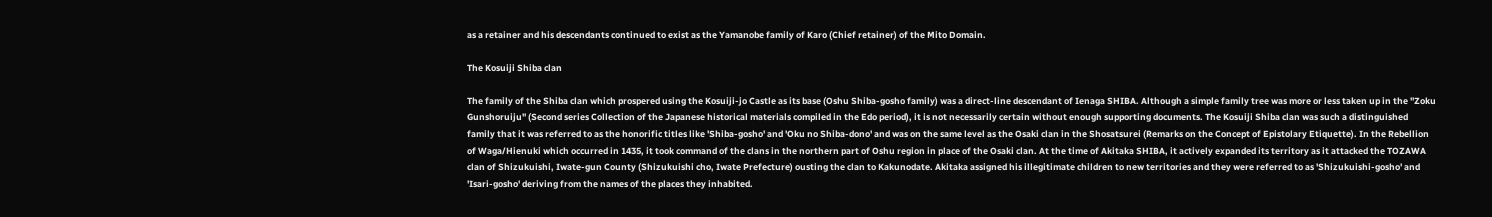as a retainer and his descendants continued to exist as the Yamanobe family of Karo (Chief retainer) of the Mito Domain.

The Kosuiji Shiba clan

The family of the Shiba clan which prospered using the Kosuiji-jo Castle as its base (Oshu Shiba-gosho family) was a direct-line descendant of Ienaga SHIBA. Although a simple family tree was more or less taken up in the "Zoku Gunshoruiju" (Second series Collection of the Japanese historical materials compiled in the Edo period), it is not necessarily certain without enough supporting documents. The Kosuiji Shiba clan was such a distinguished family that it was referred to as the honorific titles like 'Shiba-gosho' and 'Oku no Shiba-dono' and was on the same level as the Osaki clan in the Shosatsurei (Remarks on the Concept of Epistolary Etiquette). In the Rebellion of Waga/Hienuki which occurred in 1435, it took command of the clans in the northern part of Oshu region in place of the Osaki clan. At the time of Akitaka SHIBA, it actively expanded its territory as it attacked the TOZAWA clan of Shizukuishi, Iwate-gun County (Shizukuishi cho, Iwate Prefecture) ousting the clan to Kakunodate. Akitaka assigned his illegitimate children to new territories and they were referred to as 'Shizukuishi-gosho' and 'Isari-gosho' deriving from the names of the places they inhabited.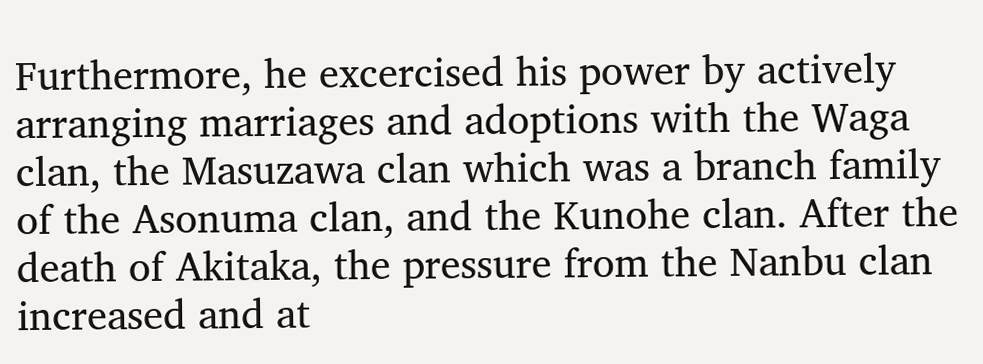Furthermore, he excercised his power by actively arranging marriages and adoptions with the Waga clan, the Masuzawa clan which was a branch family of the Asonuma clan, and the Kunohe clan. After the death of Akitaka, the pressure from the Nanbu clan increased and at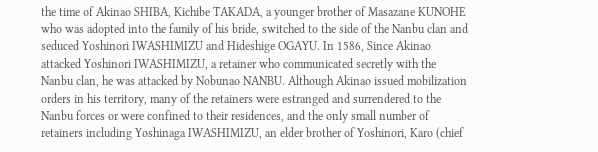the time of Akinao SHIBA, Kichibe TAKADA, a younger brother of Masazane KUNOHE who was adopted into the family of his bride, switched to the side of the Nanbu clan and seduced Yoshinori IWASHIMIZU and Hideshige OGAYU. In 1586, Since Akinao attacked Yoshinori IWASHIMIZU, a retainer who communicated secretly with the Nanbu clan, he was attacked by Nobunao NANBU. Although Akinao issued mobilization orders in his territory, many of the retainers were estranged and surrendered to the Nanbu forces or were confined to their residences, and the only small number of retainers including Yoshinaga IWASHIMIZU, an elder brother of Yoshinori, Karo (chief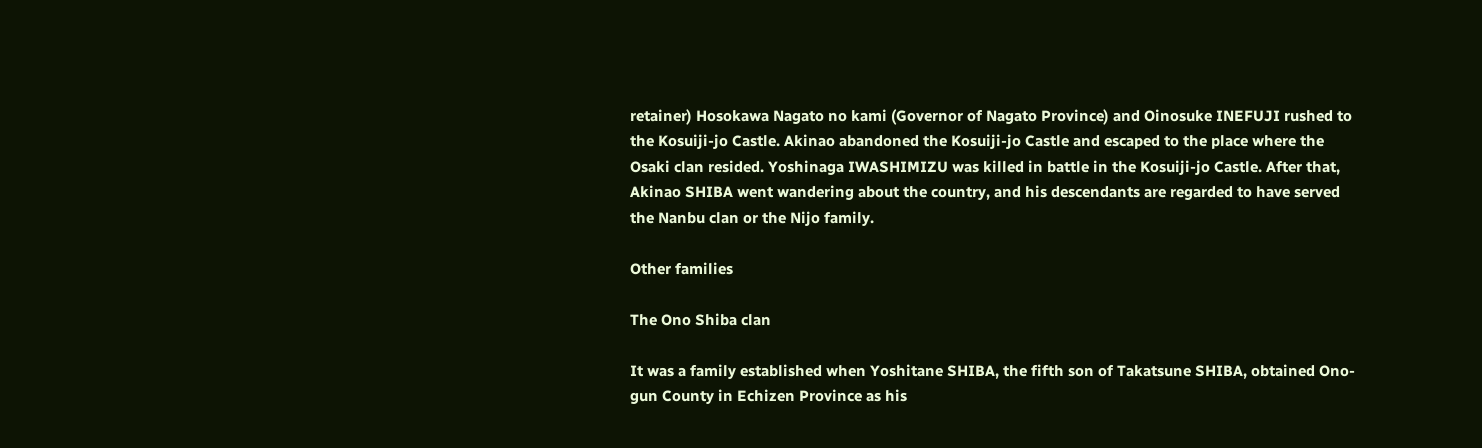retainer) Hosokawa Nagato no kami (Governor of Nagato Province) and Oinosuke INEFUJI rushed to the Kosuiji-jo Castle. Akinao abandoned the Kosuiji-jo Castle and escaped to the place where the Osaki clan resided. Yoshinaga IWASHIMIZU was killed in battle in the Kosuiji-jo Castle. After that, Akinao SHIBA went wandering about the country, and his descendants are regarded to have served the Nanbu clan or the Nijo family.

Other families

The Ono Shiba clan

It was a family established when Yoshitane SHIBA, the fifth son of Takatsune SHIBA, obtained Ono-gun County in Echizen Province as his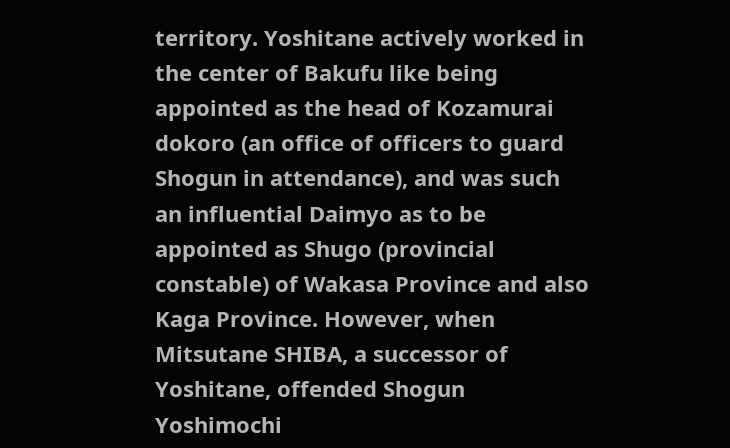territory. Yoshitane actively worked in the center of Bakufu like being appointed as the head of Kozamurai dokoro (an office of officers to guard Shogun in attendance), and was such an influential Daimyo as to be appointed as Shugo (provincial constable) of Wakasa Province and also Kaga Province. However, when Mitsutane SHIBA, a successor of Yoshitane, offended Shogun Yoshimochi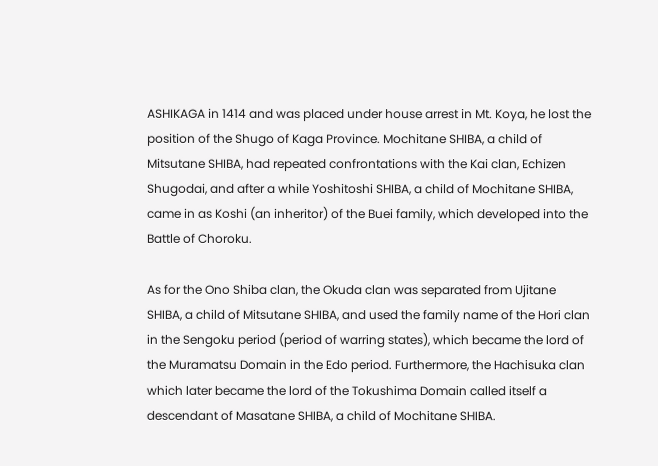ASHIKAGA in 1414 and was placed under house arrest in Mt. Koya, he lost the position of the Shugo of Kaga Province. Mochitane SHIBA, a child of Mitsutane SHIBA, had repeated confrontations with the Kai clan, Echizen Shugodai, and after a while Yoshitoshi SHIBA, a child of Mochitane SHIBA, came in as Koshi (an inheritor) of the Buei family, which developed into the Battle of Choroku.

As for the Ono Shiba clan, the Okuda clan was separated from Ujitane SHIBA, a child of Mitsutane SHIBA, and used the family name of the Hori clan in the Sengoku period (period of warring states), which became the lord of the Muramatsu Domain in the Edo period. Furthermore, the Hachisuka clan which later became the lord of the Tokushima Domain called itself a descendant of Masatane SHIBA, a child of Mochitane SHIBA.